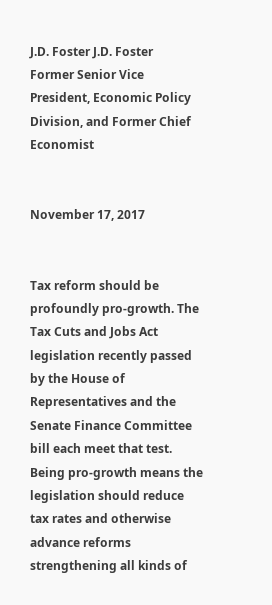J.D. Foster J.D. Foster
Former Senior Vice President, Economic Policy Division, and Former Chief Economist


November 17, 2017


Tax reform should be profoundly pro-growth. The Tax Cuts and Jobs Act legislation recently passed by the House of Representatives and the Senate Finance Committee bill each meet that test. Being pro-growth means the legislation should reduce tax rates and otherwise advance reforms strengthening all kinds of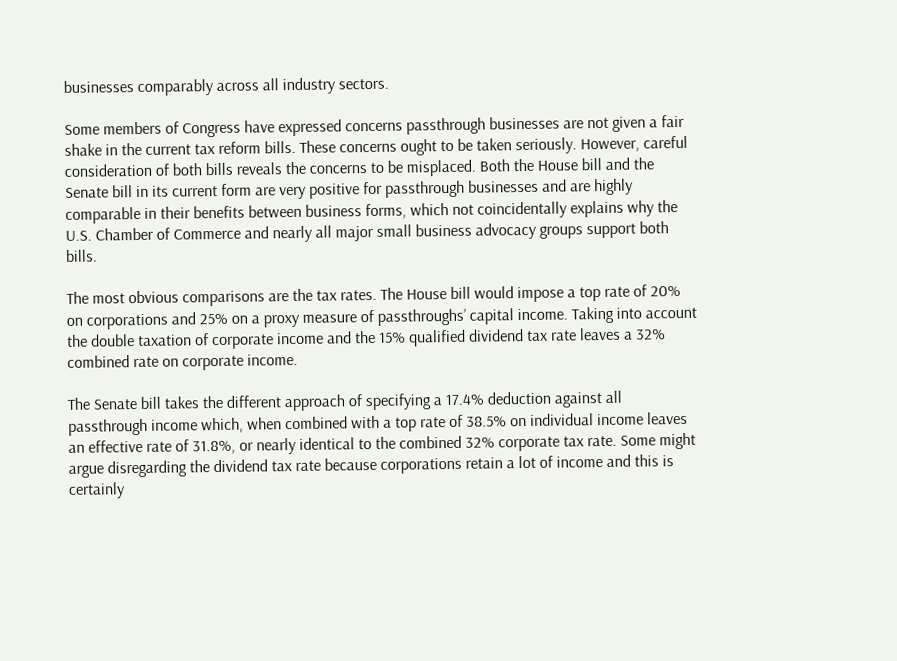businesses comparably across all industry sectors.

Some members of Congress have expressed concerns passthrough businesses are not given a fair shake in the current tax reform bills. These concerns ought to be taken seriously. However, careful consideration of both bills reveals the concerns to be misplaced. Both the House bill and the Senate bill in its current form are very positive for passthrough businesses and are highly comparable in their benefits between business forms, which not coincidentally explains why the U.S. Chamber of Commerce and nearly all major small business advocacy groups support both bills.

The most obvious comparisons are the tax rates. The House bill would impose a top rate of 20% on corporations and 25% on a proxy measure of passthroughs’ capital income. Taking into account the double taxation of corporate income and the 15% qualified dividend tax rate leaves a 32% combined rate on corporate income.

The Senate bill takes the different approach of specifying a 17.4% deduction against all passthrough income which, when combined with a top rate of 38.5% on individual income leaves an effective rate of 31.8%, or nearly identical to the combined 32% corporate tax rate. Some might argue disregarding the dividend tax rate because corporations retain a lot of income and this is certainly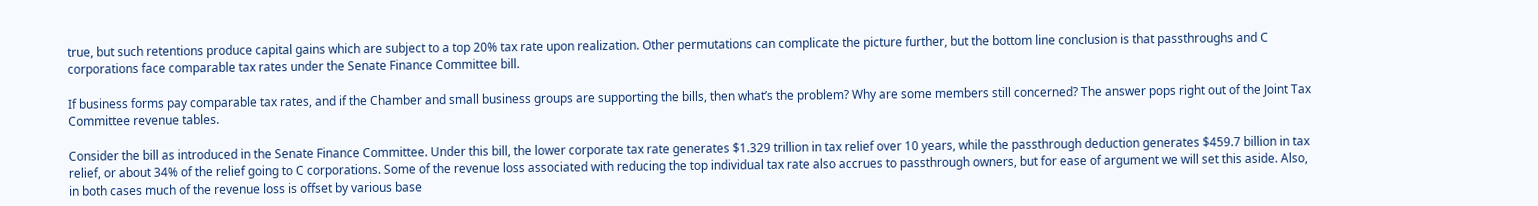true, but such retentions produce capital gains which are subject to a top 20% tax rate upon realization. Other permutations can complicate the picture further, but the bottom line conclusion is that passthroughs and C corporations face comparable tax rates under the Senate Finance Committee bill.

If business forms pay comparable tax rates, and if the Chamber and small business groups are supporting the bills, then what’s the problem? Why are some members still concerned? The answer pops right out of the Joint Tax Committee revenue tables.

Consider the bill as introduced in the Senate Finance Committee. Under this bill, the lower corporate tax rate generates $1.329 trillion in tax relief over 10 years, while the passthrough deduction generates $459.7 billion in tax relief, or about 34% of the relief going to C corporations. Some of the revenue loss associated with reducing the top individual tax rate also accrues to passthrough owners, but for ease of argument we will set this aside. Also, in both cases much of the revenue loss is offset by various base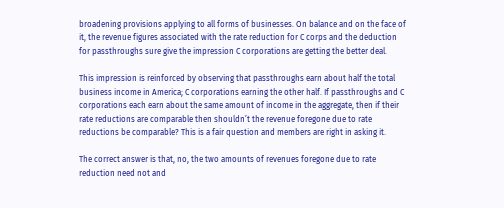broadening provisions applying to all forms of businesses. On balance and on the face of it, the revenue figures associated with the rate reduction for C corps and the deduction for passthroughs sure give the impression C corporations are getting the better deal.

This impression is reinforced by observing that passthroughs earn about half the total business income in America; C corporations earning the other half. If passthroughs and C corporations each earn about the same amount of income in the aggregate, then if their rate reductions are comparable then shouldn’t the revenue foregone due to rate reductions be comparable? This is a fair question and members are right in asking it.

The correct answer is that, no, the two amounts of revenues foregone due to rate reduction need not and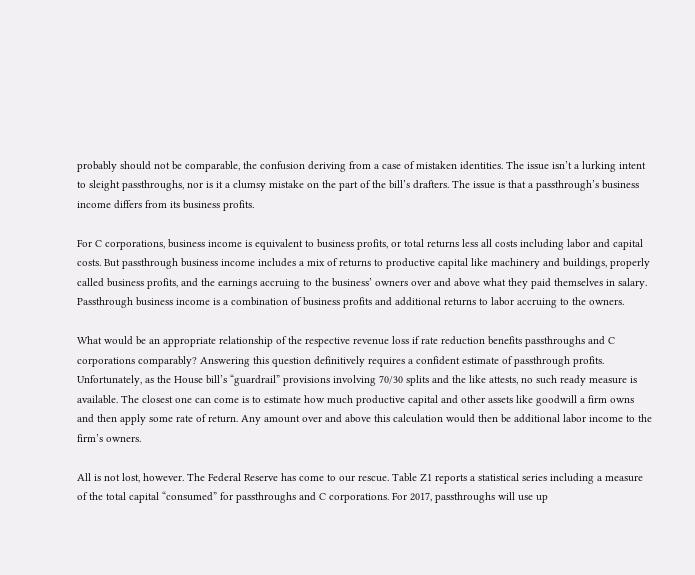probably should not be comparable, the confusion deriving from a case of mistaken identities. The issue isn’t a lurking intent to sleight passthroughs, nor is it a clumsy mistake on the part of the bill’s drafters. The issue is that a passthrough’s business income differs from its business profits.

For C corporations, business income is equivalent to business profits, or total returns less all costs including labor and capital costs. But passthrough business income includes a mix of returns to productive capital like machinery and buildings, properly called business profits, and the earnings accruing to the business’ owners over and above what they paid themselves in salary. Passthrough business income is a combination of business profits and additional returns to labor accruing to the owners.

What would be an appropriate relationship of the respective revenue loss if rate reduction benefits passthroughs and C corporations comparably? Answering this question definitively requires a confident estimate of passthrough profits. Unfortunately, as the House bill’s “guardrail” provisions involving 70/30 splits and the like attests, no such ready measure is available. The closest one can come is to estimate how much productive capital and other assets like goodwill a firm owns and then apply some rate of return. Any amount over and above this calculation would then be additional labor income to the firm’s owners.

All is not lost, however. The Federal Reserve has come to our rescue. Table Z1 reports a statistical series including a measure of the total capital “consumed” for passthroughs and C corporations. For 2017, passthroughs will use up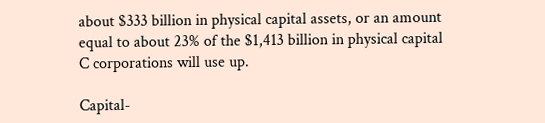about $333 billion in physical capital assets, or an amount equal to about 23% of the $1,413 billion in physical capital C corporations will use up.

Capital-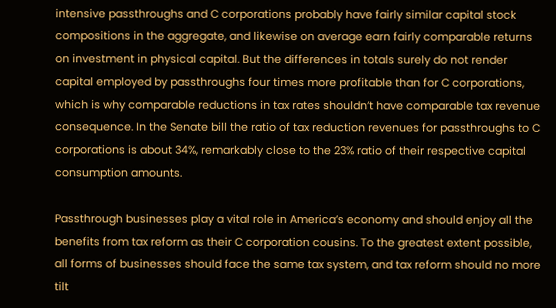intensive passthroughs and C corporations probably have fairly similar capital stock compositions in the aggregate, and likewise on average earn fairly comparable returns on investment in physical capital. But the differences in totals surely do not render capital employed by passthroughs four times more profitable than for C corporations, which is why comparable reductions in tax rates shouldn’t have comparable tax revenue consequence. In the Senate bill the ratio of tax reduction revenues for passthroughs to C corporations is about 34%, remarkably close to the 23% ratio of their respective capital consumption amounts.

Passthrough businesses play a vital role in America’s economy and should enjoy all the benefits from tax reform as their C corporation cousins. To the greatest extent possible, all forms of businesses should face the same tax system, and tax reform should no more tilt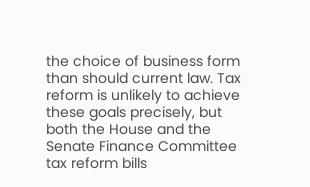the choice of business form than should current law. Tax reform is unlikely to achieve these goals precisely, but both the House and the Senate Finance Committee tax reform bills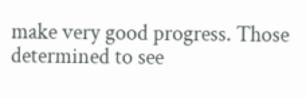make very good progress. Those determined to see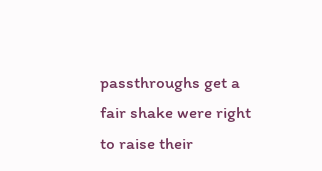passthroughs get a fair shake were right to raise their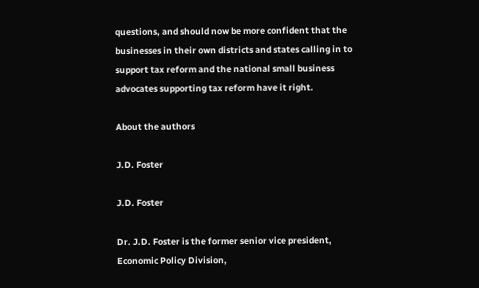questions, and should now be more confident that the businesses in their own districts and states calling in to support tax reform and the national small business advocates supporting tax reform have it right.

About the authors

J.D. Foster

J.D. Foster

Dr. J.D. Foster is the former senior vice president, Economic Policy Division,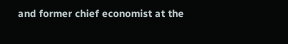and former chief economist at the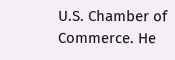U.S. Chamber of Commerce. He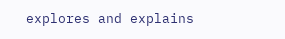explores and explains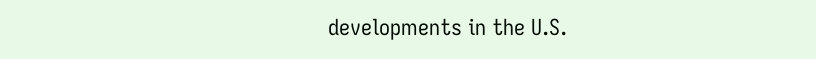developments in the U.S.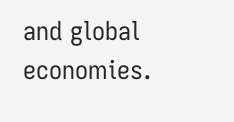and global economies.